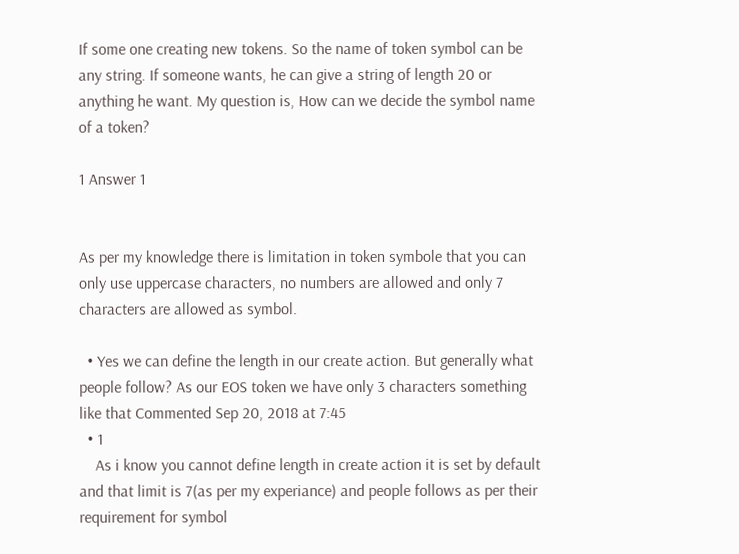If some one creating new tokens. So the name of token symbol can be any string. If someone wants, he can give a string of length 20 or anything he want. My question is, How can we decide the symbol name of a token?

1 Answer 1


As per my knowledge there is limitation in token symbole that you can only use uppercase characters, no numbers are allowed and only 7 characters are allowed as symbol.

  • Yes we can define the length in our create action. But generally what people follow? As our EOS token we have only 3 characters something like that Commented Sep 20, 2018 at 7:45
  • 1
    As i know you cannot define length in create action it is set by default and that limit is 7(as per my experiance) and people follows as per their requirement for symbol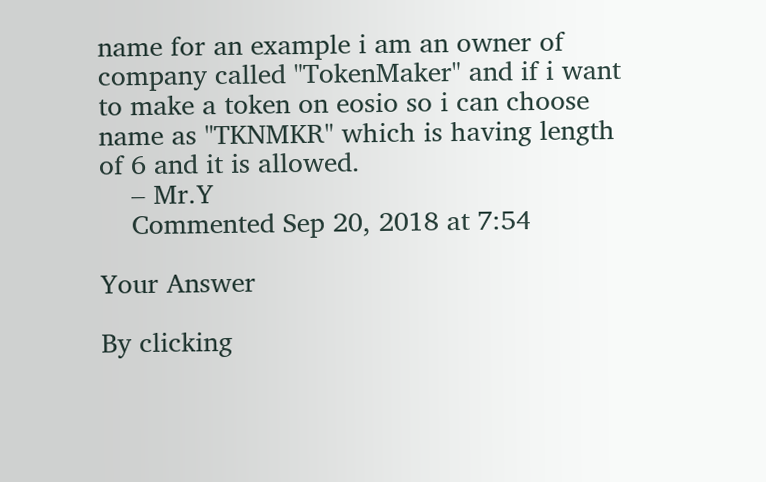name for an example i am an owner of company called "TokenMaker" and if i want to make a token on eosio so i can choose name as "TKNMKR" which is having length of 6 and it is allowed.
    – Mr.Y
    Commented Sep 20, 2018 at 7:54

Your Answer

By clicking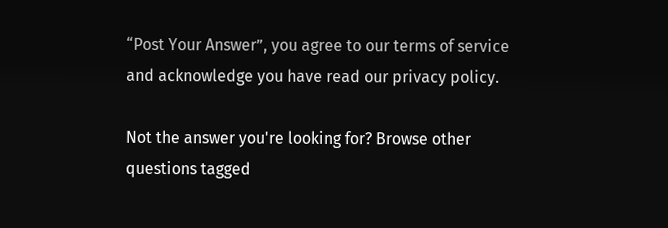“Post Your Answer”, you agree to our terms of service and acknowledge you have read our privacy policy.

Not the answer you're looking for? Browse other questions tagged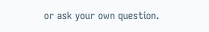or ask your own question.